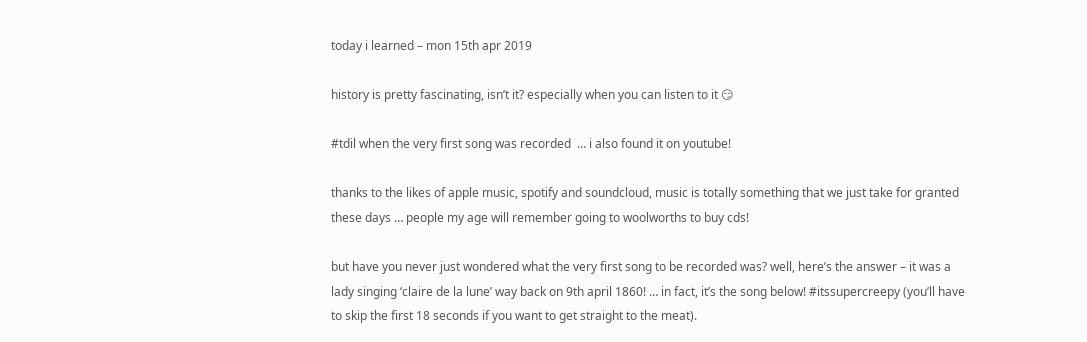today i learned – mon 15th apr 2019

history is pretty fascinating, isn’t it? especially when you can listen to it 😏

#tdil when the very first song was recorded  … i also found it on youtube!

thanks to the likes of apple music, spotify and soundcloud, music is totally something that we just take for granted these days … people my age will remember going to woolworths to buy cds!

but have you never just wondered what the very first song to be recorded was? well, here’s the answer – it was a lady singing ‘claire de la lune’ way back on 9th april 1860! … in fact, it’s the song below! #itssupercreepy (you’ll have to skip the first 18 seconds if you want to get straight to the meat).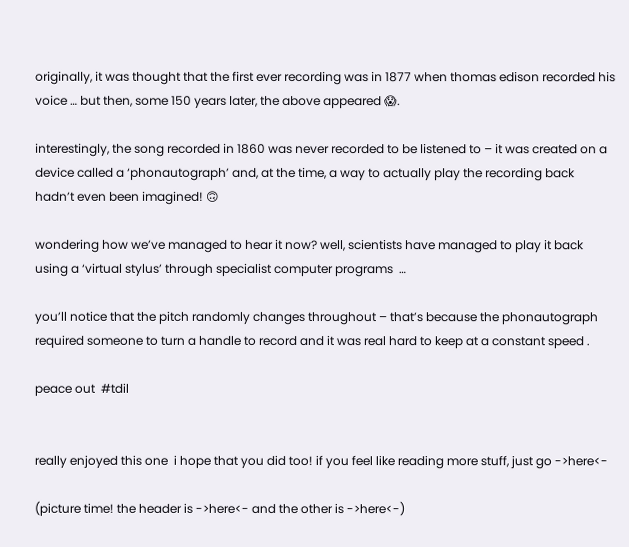originally, it was thought that the first ever recording was in 1877 when thomas edison recorded his voice … but then, some 150 years later, the above appeared 😱.

interestingly, the song recorded in 1860 was never recorded to be listened to – it was created on a device called a ‘phonautograph’ and, at the time, a way to actually play the recording back hadn’t even been imagined! 🙃

wondering how we’ve managed to hear it now? well, scientists have managed to play it back using a ‘virtual stylus’ through specialist computer programs  …

you’ll notice that the pitch randomly changes throughout – that’s because the phonautograph required someone to turn a handle to record and it was real hard to keep at a constant speed .

peace out  #tdil


really enjoyed this one  i hope that you did too! if you feel like reading more stuff, just go ->here<-

(picture time! the header is ->here<- and the other is ->here<-)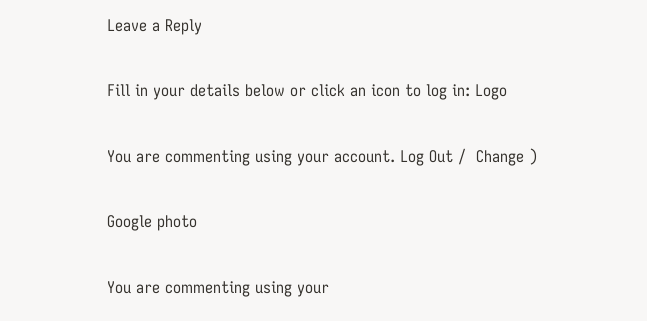Leave a Reply

Fill in your details below or click an icon to log in: Logo

You are commenting using your account. Log Out /  Change )

Google photo

You are commenting using your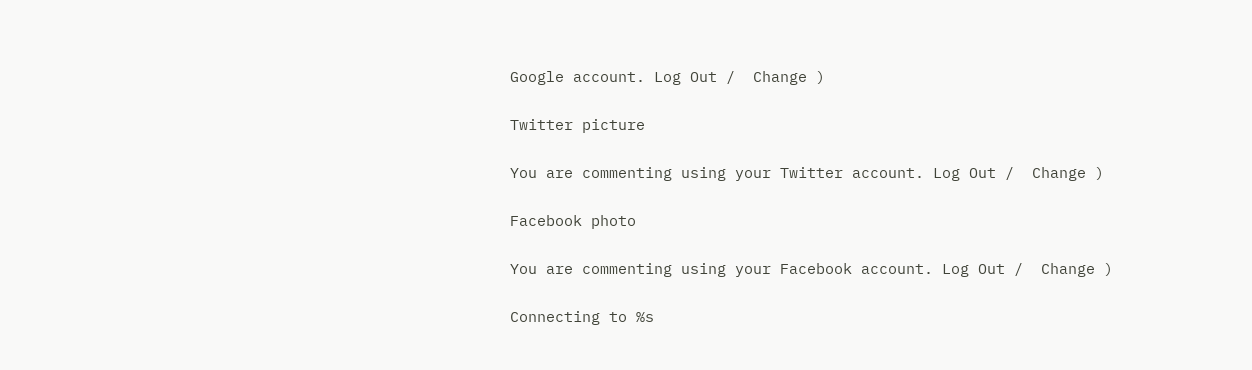Google account. Log Out /  Change )

Twitter picture

You are commenting using your Twitter account. Log Out /  Change )

Facebook photo

You are commenting using your Facebook account. Log Out /  Change )

Connecting to %s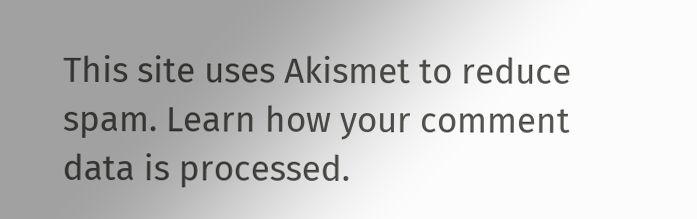This site uses Akismet to reduce spam. Learn how your comment data is processed.